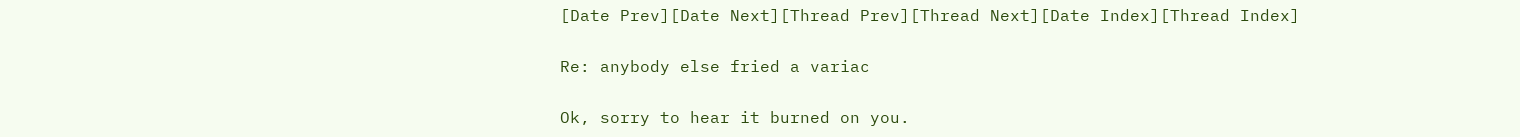[Date Prev][Date Next][Thread Prev][Thread Next][Date Index][Thread Index]

Re: anybody else fried a variac

Ok, sorry to hear it burned on you.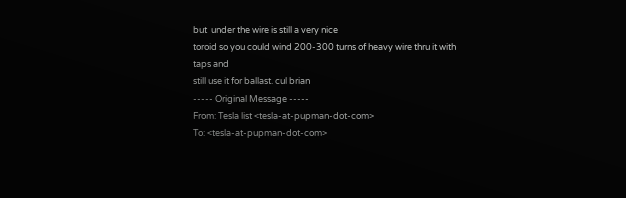but  under the wire is still a very nice
toroid so you could wind 200-300 turns of heavy wire thru it with taps and
still use it for ballast. cul brian
----- Original Message -----
From: Tesla list <tesla-at-pupman-dot-com>
To: <tesla-at-pupman-dot-com>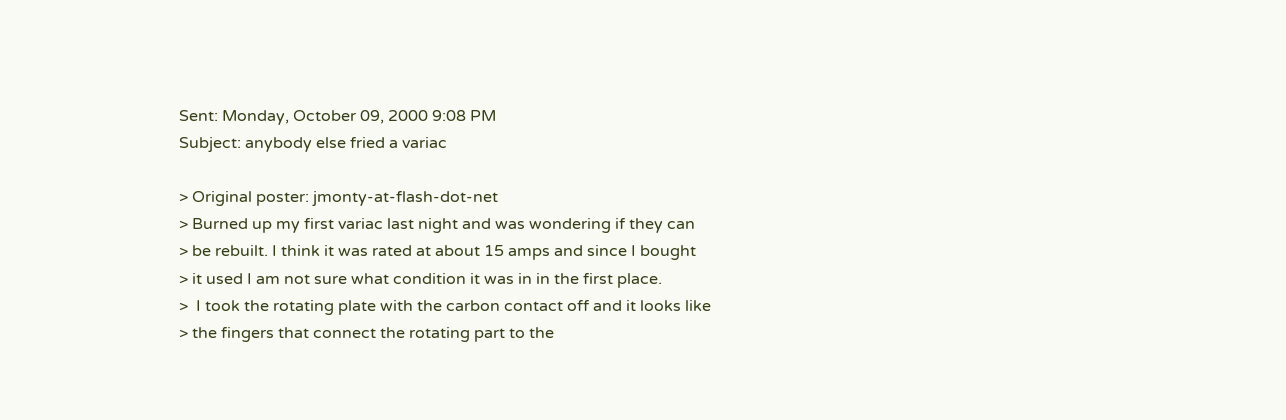Sent: Monday, October 09, 2000 9:08 PM
Subject: anybody else fried a variac

> Original poster: jmonty-at-flash-dot-net
> Burned up my first variac last night and was wondering if they can
> be rebuilt. I think it was rated at about 15 amps and since I bought
> it used I am not sure what condition it was in in the first place.
>  I took the rotating plate with the carbon contact off and it looks like
> the fingers that connect the rotating part to the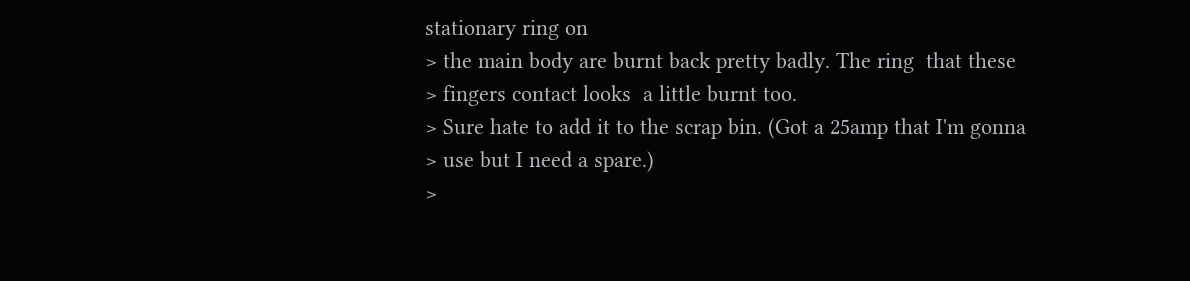stationary ring on
> the main body are burnt back pretty badly. The ring  that these
> fingers contact looks  a little burnt too.
> Sure hate to add it to the scrap bin. (Got a 25amp that I'm gonna
> use but I need a spare.)
>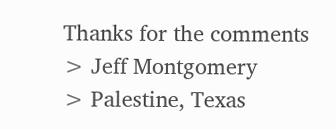Thanks for the comments
> Jeff Montgomery
> Palestine, Texas